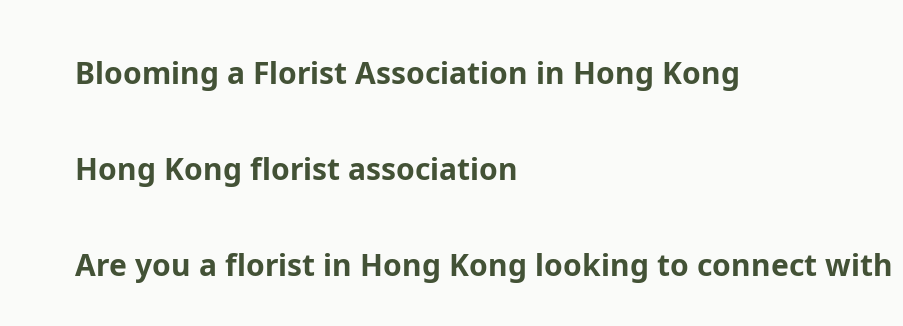Blooming a Florist Association in Hong Kong

Hong Kong florist association

Are you a florist in Hong Kong looking to connect with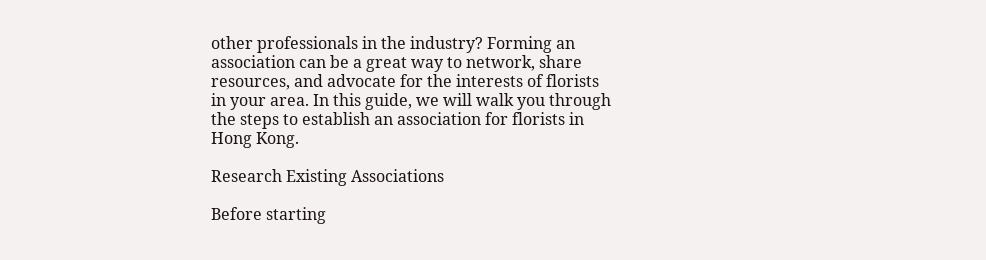other professionals in the industry? Forming an association can be a great way to network, share resources, and advocate for the interests of florists in your area. In this guide, we will walk you through the steps to establish an association for florists in Hong Kong.

Research Existing Associations

Before starting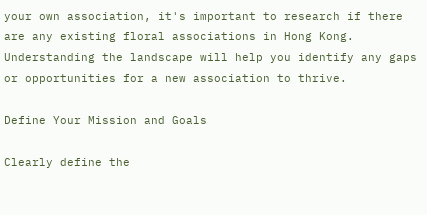your own association, it's important to research if there are any existing floral associations in Hong Kong. Understanding the landscape will help you identify any gaps or opportunities for a new association to thrive.

Define Your Mission and Goals

Clearly define the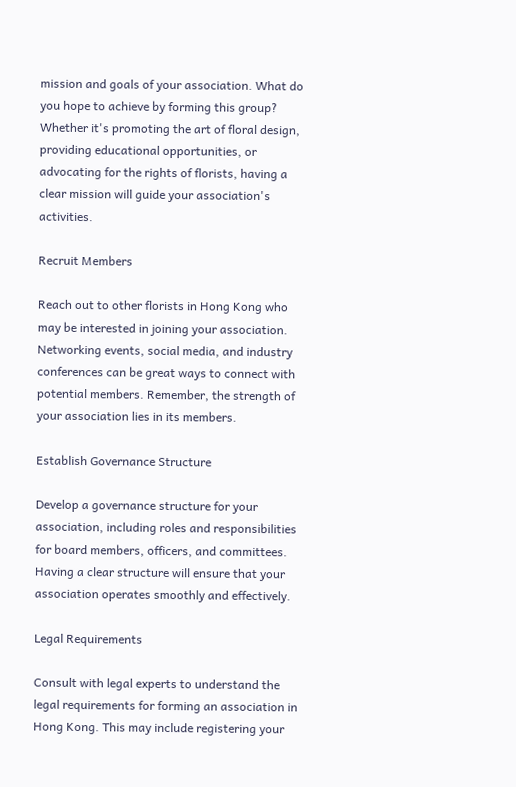mission and goals of your association. What do you hope to achieve by forming this group? Whether it's promoting the art of floral design, providing educational opportunities, or advocating for the rights of florists, having a clear mission will guide your association's activities.

Recruit Members

Reach out to other florists in Hong Kong who may be interested in joining your association. Networking events, social media, and industry conferences can be great ways to connect with potential members. Remember, the strength of your association lies in its members.

Establish Governance Structure

Develop a governance structure for your association, including roles and responsibilities for board members, officers, and committees. Having a clear structure will ensure that your association operates smoothly and effectively.

Legal Requirements

Consult with legal experts to understand the legal requirements for forming an association in Hong Kong. This may include registering your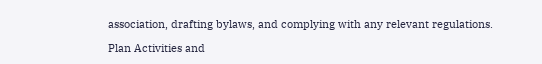association, drafting bylaws, and complying with any relevant regulations.

Plan Activities and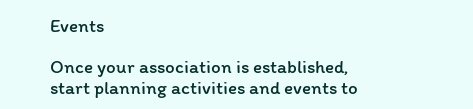Events

Once your association is established, start planning activities and events to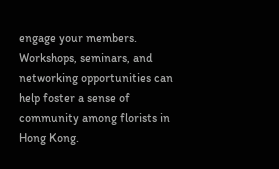engage your members. Workshops, seminars, and networking opportunities can help foster a sense of community among florists in Hong Kong.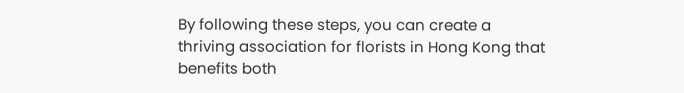By following these steps, you can create a thriving association for florists in Hong Kong that benefits both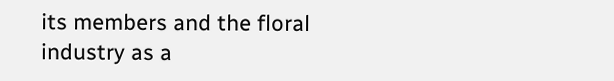its members and the floral industry as a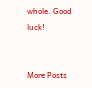whole. Good luck!


More Posts